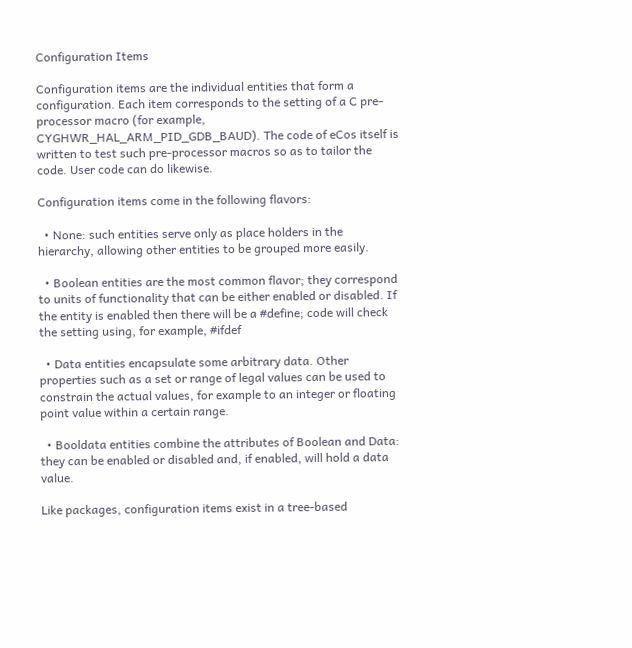Configuration Items

Configuration items are the individual entities that form a configuration. Each item corresponds to the setting of a C pre-processor macro (for example, CYGHWR_HAL_ARM_PID_GDB_BAUD). The code of eCos itself is written to test such pre-processor macros so as to tailor the code. User code can do likewise.

Configuration items come in the following flavors:

  • None: such entities serve only as place holders in the hierarchy, allowing other entities to be grouped more easily.

  • Boolean entities are the most common flavor; they correspond to units of functionality that can be either enabled or disabled. If the entity is enabled then there will be a #define; code will check the setting using, for example, #ifdef

  • Data entities encapsulate some arbitrary data. Other properties such as a set or range of legal values can be used to constrain the actual values, for example to an integer or floating point value within a certain range.

  • Booldata entities combine the attributes of Boolean and Data: they can be enabled or disabled and, if enabled, will hold a data value.

Like packages, configuration items exist in a tree-based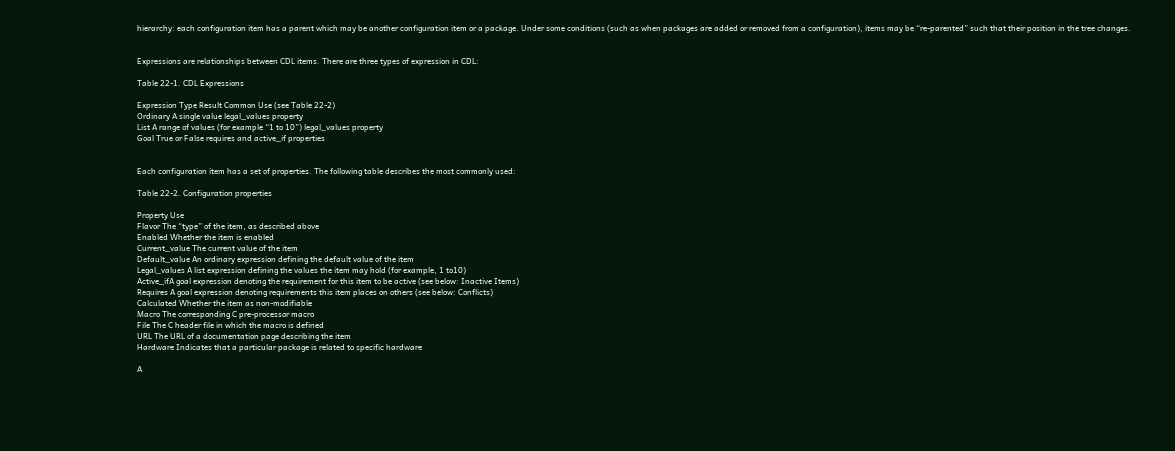hierarchy: each configuration item has a parent which may be another configuration item or a package. Under some conditions (such as when packages are added or removed from a configuration), items may be “re-parented” such that their position in the tree changes.


Expressions are relationships between CDL items. There are three types of expression in CDL:

Table 22-1. CDL Expressions

Expression Type Result Common Use (see Table 22-2)
Ordinary A single value legal_values property
List A range of values (for example “1 to 10”) legal_values property
Goal True or False requires and active_if properties


Each configuration item has a set of properties. The following table describes the most commonly used:

Table 22-2. Configuration properties

Property Use
Flavor The “type” of the item, as described above
Enabled Whether the item is enabled
Current_value The current value of the item
Default_value An ordinary expression defining the default value of the item
Legal_values A list expression defining the values the item may hold (for example, 1 to10)
Active_ifA goal expression denoting the requirement for this item to be active (see below: Inactive Items)
Requires A goal expression denoting requirements this item places on others (see below: Conflicts)
Calculated Whether the item as non-modifiable
Macro The corresponding C pre-processor macro
File The C header file in which the macro is defined
URL The URL of a documentation page describing the item
Hardware Indicates that a particular package is related to specific hardware

A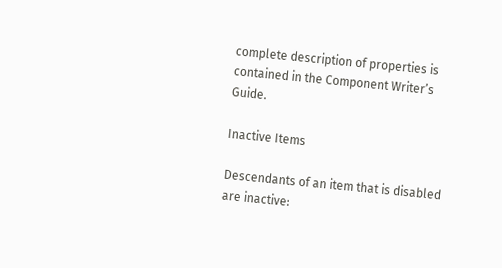complete description of properties is contained in the Component Writer’s Guide.

Inactive Items

Descendants of an item that is disabled are inactive: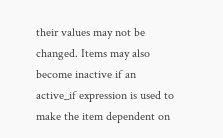their values may not be changed. Items may also become inactive if an active_if expression is used to make the item dependent on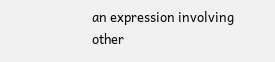an expression involving other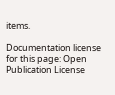items.

Documentation license for this page: Open Publication License